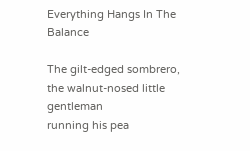Everything Hangs In The Balance

The gilt-edged sombrero,
the walnut-nosed little gentleman
running his pea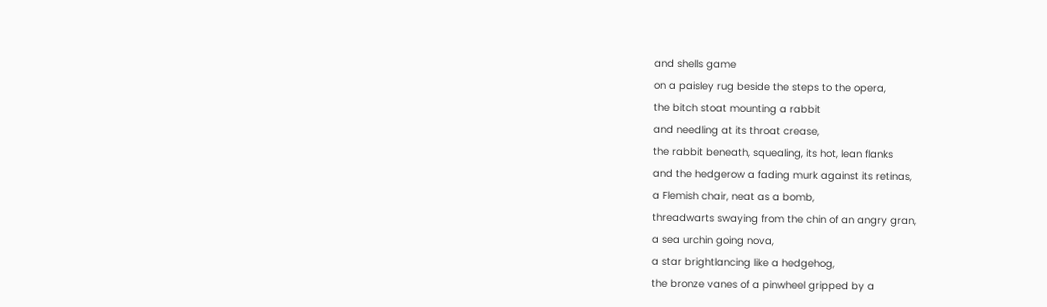and shells game
on a paisley rug beside the steps to the opera,
the bitch stoat mounting a rabbit
and needling at its throat crease,
the rabbit beneath, squealing, its hot, lean flanks
and the hedgerow a fading murk against its retinas,
a Flemish chair, neat as a bomb,
threadwarts swaying from the chin of an angry gran,
a sea urchin going nova,
a star brightlancing like a hedgehog,
the bronze vanes of a pinwheel gripped by a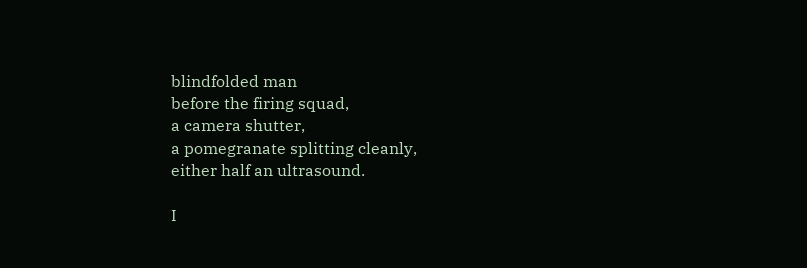blindfolded man
before the firing squad,
a camera shutter,
a pomegranate splitting cleanly,
either half an ultrasound.

I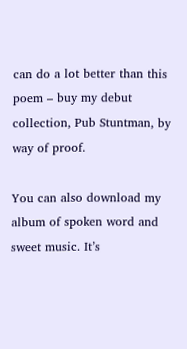can do a lot better than this poem – buy my debut collection, Pub Stuntman, by way of proof.

You can also download my album of spoken word and sweet music. It’s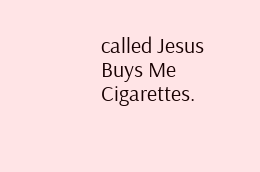called Jesus Buys Me Cigarettes.